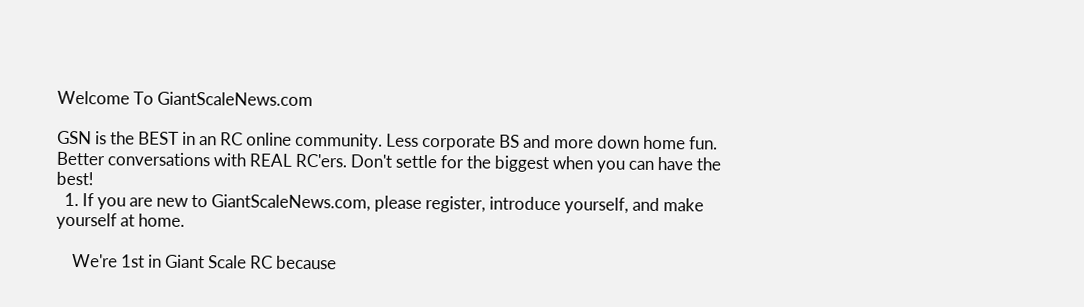Welcome To GiantScaleNews.com

GSN is the BEST in an RC online community. Less corporate BS and more down home fun. Better conversations with REAL RC'ers. Don't settle for the biggest when you can have the best!
  1. If you are new to GiantScaleNews.com, please register, introduce yourself, and make yourself at home.

    We're 1st in Giant Scale RC because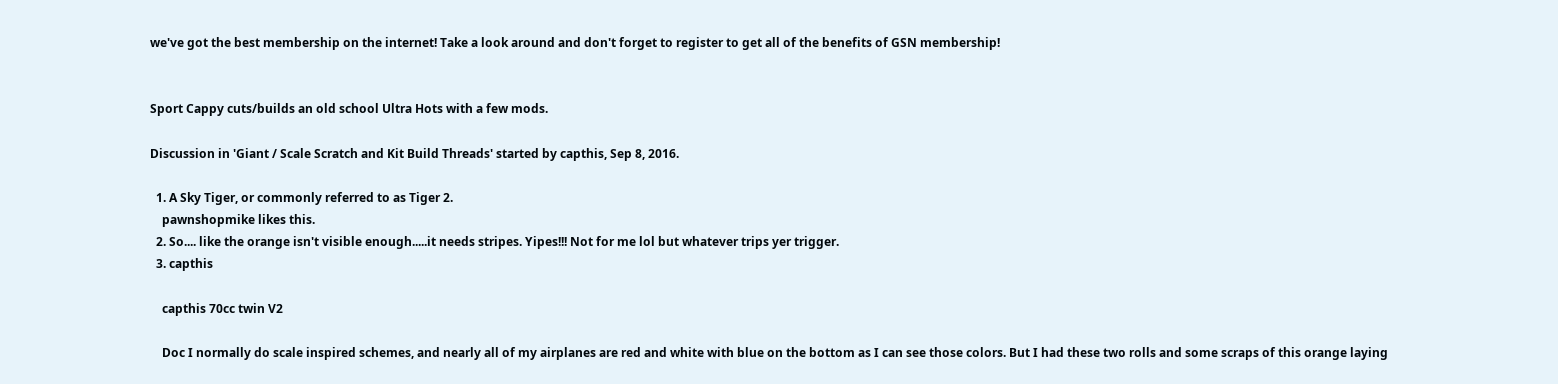we've got the best membership on the internet! Take a look around and don't forget to register to get all of the benefits of GSN membership!


Sport Cappy cuts/builds an old school Ultra Hots with a few mods.

Discussion in 'Giant / Scale Scratch and Kit Build Threads' started by capthis, Sep 8, 2016.

  1. A Sky Tiger, or commonly referred to as Tiger 2.
    pawnshopmike likes this.
  2. So.... like the orange isn't visible enough.....it needs stripes. Yipes!!! Not for me lol but whatever trips yer trigger.
  3. capthis

    capthis 70cc twin V2

    Doc I normally do scale inspired schemes, and nearly all of my airplanes are red and white with blue on the bottom as I can see those colors. But I had these two rolls and some scraps of this orange laying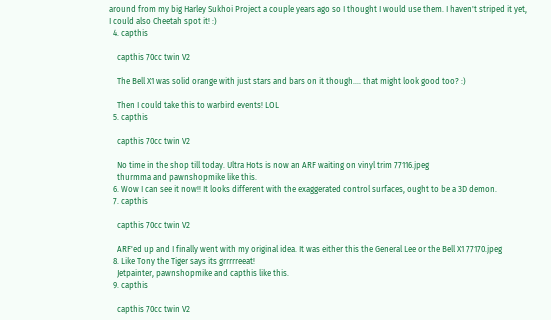around from my big Harley Sukhoi Project a couple years ago so I thought I would use them. I haven't striped it yet, I could also Cheetah spot it! :)
  4. capthis

    capthis 70cc twin V2

    The Bell X1 was solid orange with just stars and bars on it though.... that might look good too? :)

    Then I could take this to warbird events! LOL
  5. capthis

    capthis 70cc twin V2

    No time in the shop till today. Ultra Hots is now an ARF waiting on vinyl trim 77116.jpeg
    thurmma and pawnshopmike like this.
  6. Wow I can see it now!! It looks different with the exaggerated control surfaces, ought to be a 3D demon.
  7. capthis

    capthis 70cc twin V2

    ARF'ed up and I finally went with my original idea. It was either this the General Lee or the Bell X1 77170.jpeg
  8. Like Tony the Tiger says its grrrrreeat!
    Jetpainter, pawnshopmike and capthis like this.
  9. capthis

    capthis 70cc twin V2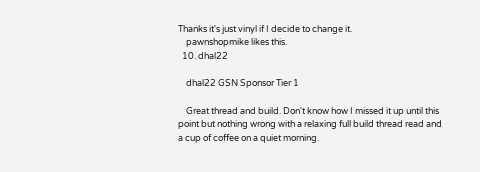Thanks it's just vinyl if I decide to change it.
    pawnshopmike likes this.
  10. dhal22

    dhal22 GSN Sponsor Tier 1

    Great thread and build. Don't know how I missed it up until this point but nothing wrong with a relaxing full build thread read and a cup of coffee on a quiet morning.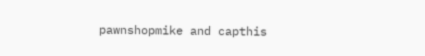pawnshopmike and capthis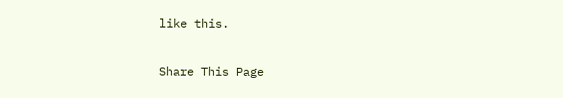like this.

Share This Page